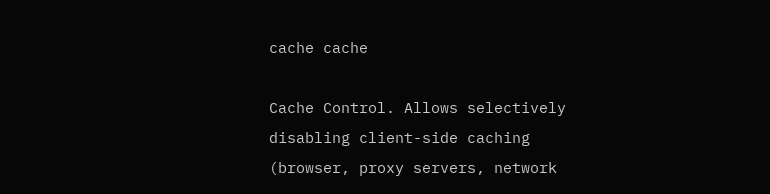cache cache

Cache Control. Allows selectively disabling client-side caching (browser, proxy servers, network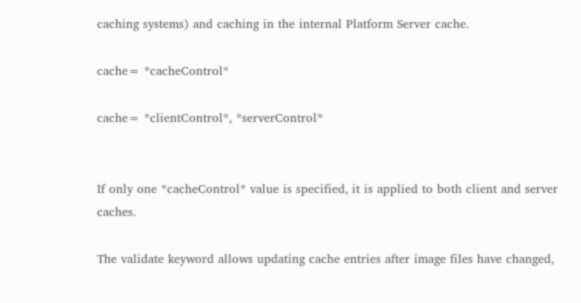caching systems) and caching in the internal Platform Server cache.

cache= *cacheControl*

cache= *clientControl*, *serverControl*


If only one *cacheControl* value is specified, it is applied to both client and server caches.

The validate keyword allows updating cache entries after image files have changed,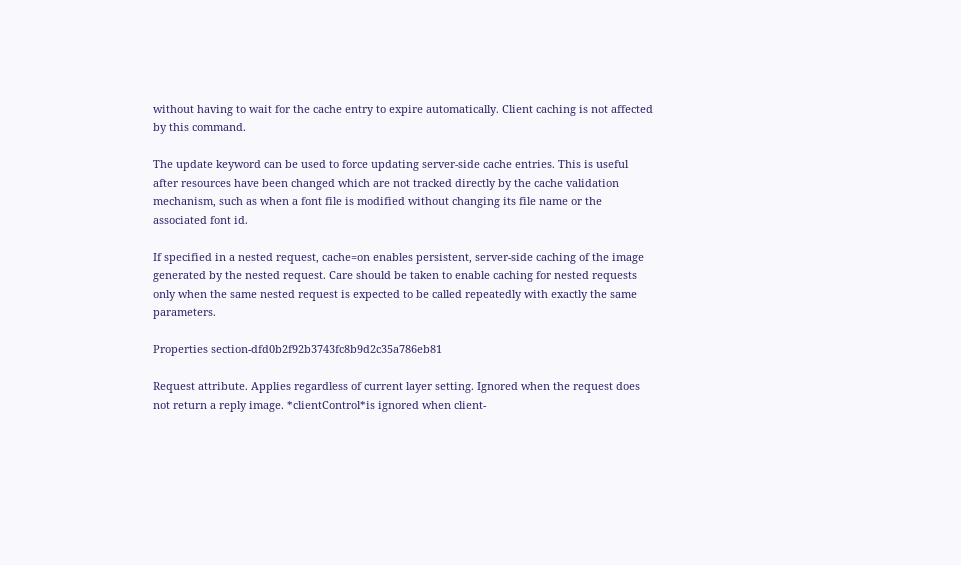without having to wait for the cache entry to expire automatically. Client caching is not affected by this command.

The update keyword can be used to force updating server-side cache entries. This is useful after resources have been changed which are not tracked directly by the cache validation mechanism, such as when a font file is modified without changing its file name or the associated font id.

If specified in a nested request, cache=on enables persistent, server-side caching of the image generated by the nested request. Care should be taken to enable caching for nested requests only when the same nested request is expected to be called repeatedly with exactly the same parameters.

Properties section-dfd0b2f92b3743fc8b9d2c35a786eb81

Request attribute. Applies regardless of current layer setting. Ignored when the request does not return a reply image. *clientControl*is ignored when client-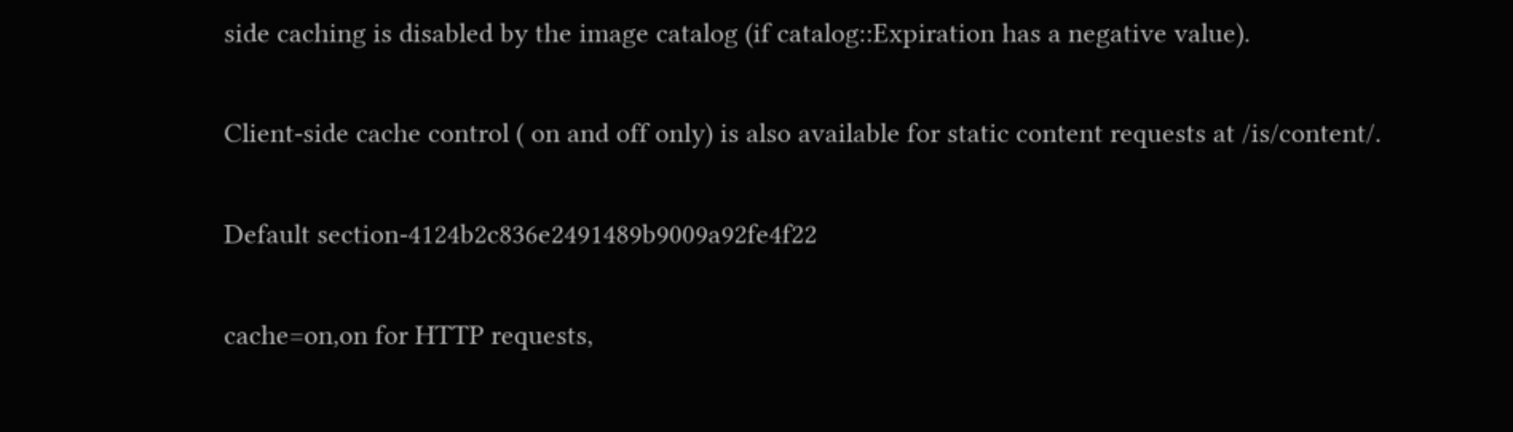side caching is disabled by the image catalog (if catalog::Expiration has a negative value).

Client-side cache control ( on and off only) is also available for static content requests at /is/content/.

Default section-4124b2c836e2491489b9009a92fe4f22

cache=on,on for HTTP requests,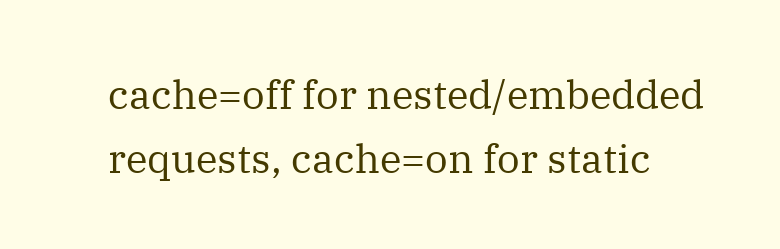cache=off for nested/embedded requests, cache=on for static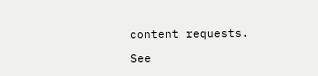content requests.

See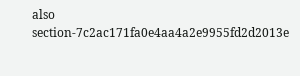also section-7c2ac171fa0e4aa4a2e9955fd2d2013e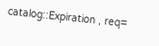catalog::Expiration , req=